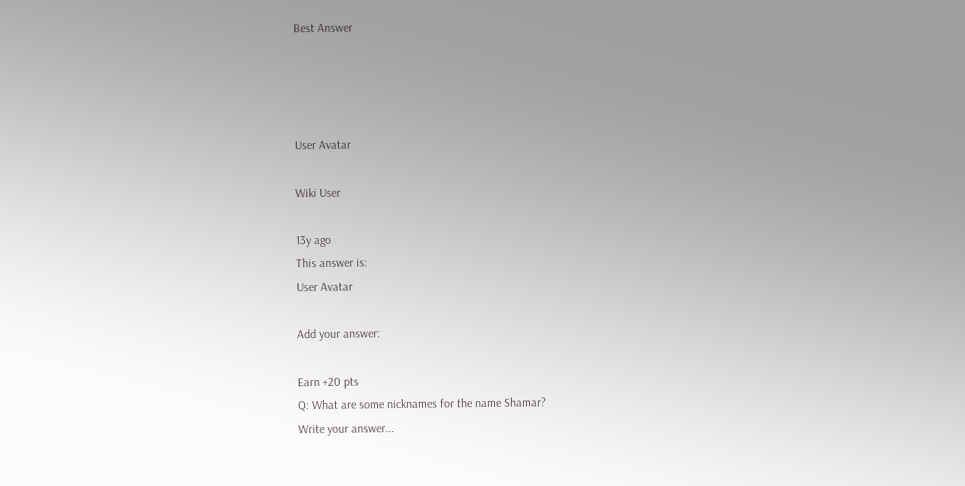Best Answer




User Avatar

Wiki User

13y ago
This answer is:
User Avatar

Add your answer:

Earn +20 pts
Q: What are some nicknames for the name Shamar?
Write your answer...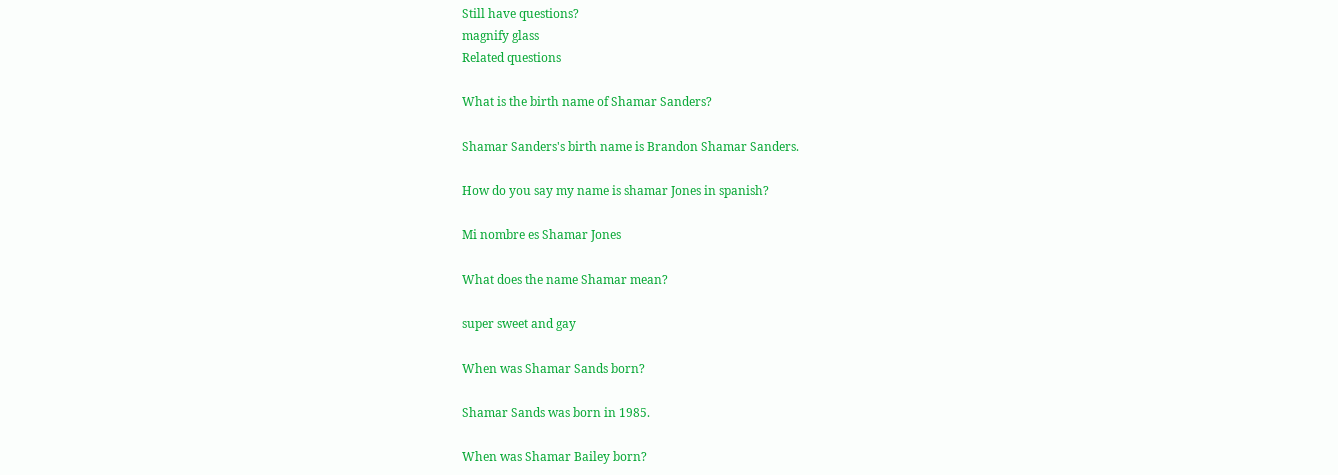Still have questions?
magnify glass
Related questions

What is the birth name of Shamar Sanders?

Shamar Sanders's birth name is Brandon Shamar Sanders.

How do you say my name is shamar Jones in spanish?

Mi nombre es Shamar Jones

What does the name Shamar mean?

super sweet and gay

When was Shamar Sands born?

Shamar Sands was born in 1985.

When was Shamar Bailey born?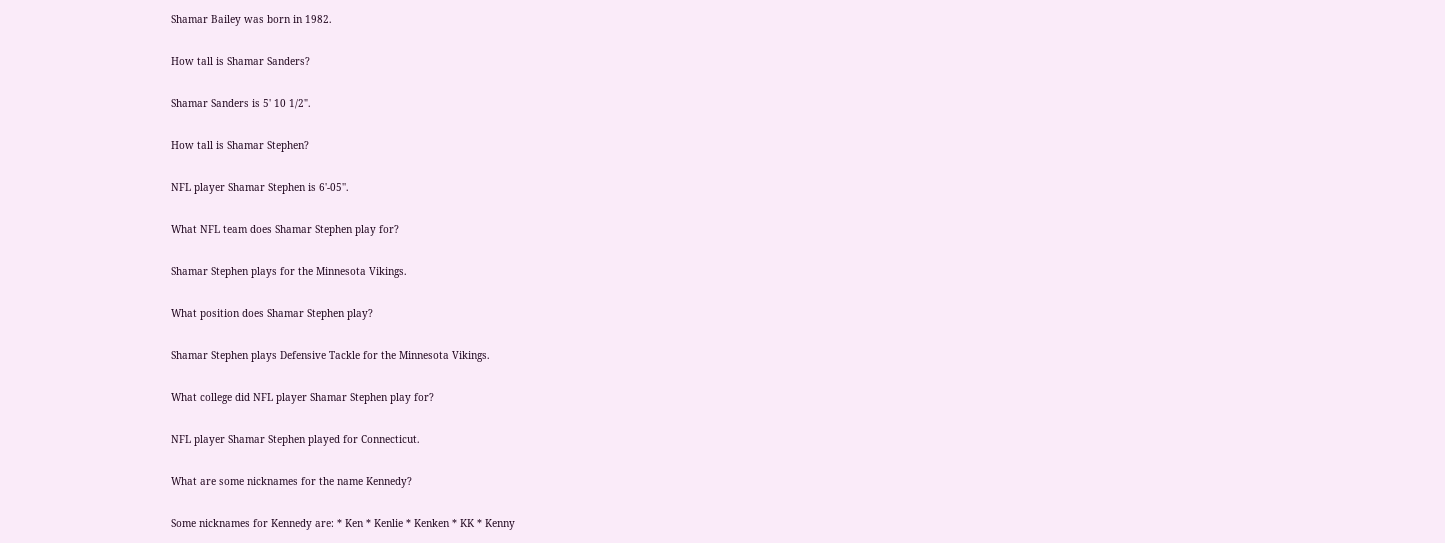Shamar Bailey was born in 1982.

How tall is Shamar Sanders?

Shamar Sanders is 5' 10 1/2".

How tall is Shamar Stephen?

NFL player Shamar Stephen is 6'-05''.

What NFL team does Shamar Stephen play for?

Shamar Stephen plays for the Minnesota Vikings.

What position does Shamar Stephen play?

Shamar Stephen plays Defensive Tackle for the Minnesota Vikings.

What college did NFL player Shamar Stephen play for?

NFL player Shamar Stephen played for Connecticut.

What are some nicknames for the name Kennedy?

Some nicknames for Kennedy are: * Ken * Kenlie * Kenken * KK * Kenny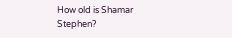How old is Shamar Stephen?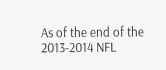As of the end of the 2013-2014 NFL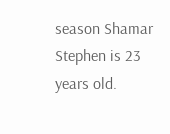season Shamar Stephen is 23 years old.